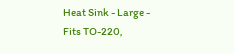Heat Sink - Large - Fits TO-220,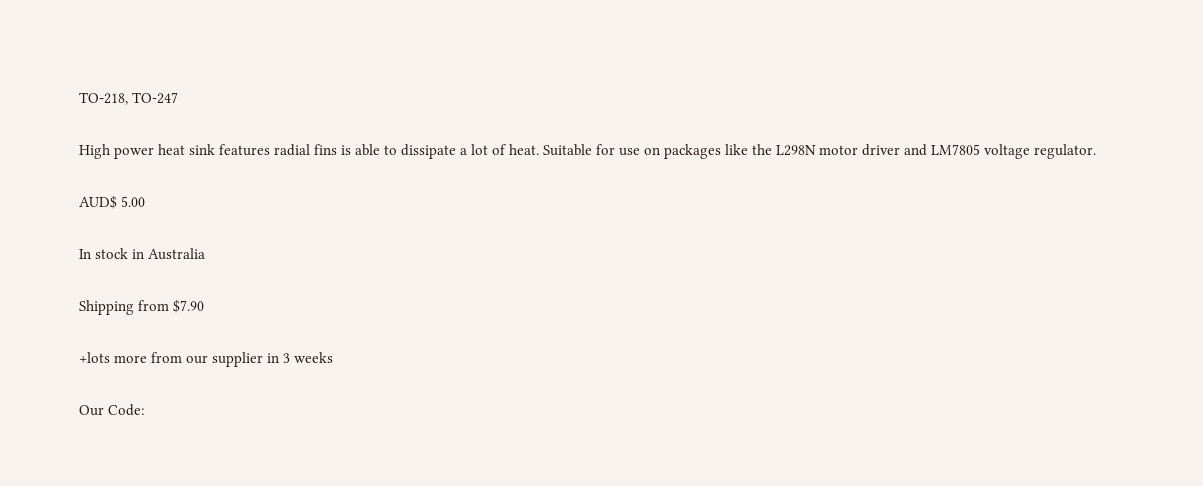TO-218, TO-247

High power heat sink features radial fins is able to dissipate a lot of heat. Suitable for use on packages like the L298N motor driver and LM7805 voltage regulator.

AUD$ 5.00

In stock in Australia

Shipping from $7.90

+lots more from our supplier in 3 weeks

Our Code: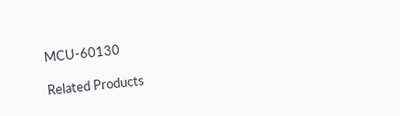MCU-60130

Related Products